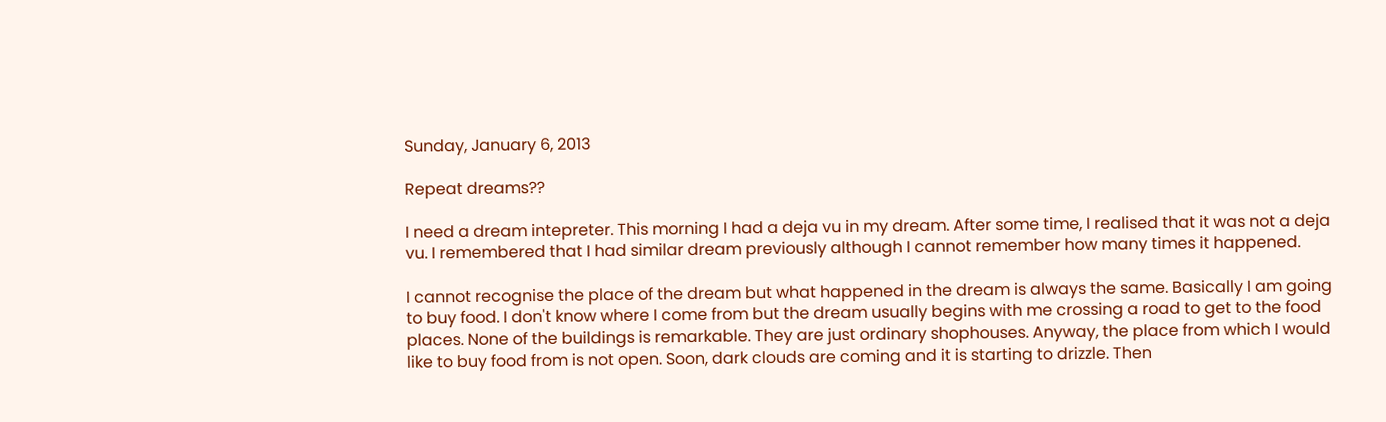Sunday, January 6, 2013

Repeat dreams??

I need a dream intepreter. This morning I had a deja vu in my dream. After some time, I realised that it was not a deja vu. I remembered that I had similar dream previously although I cannot remember how many times it happened.

I cannot recognise the place of the dream but what happened in the dream is always the same. Basically I am going to buy food. I don't know where I come from but the dream usually begins with me crossing a road to get to the food places. None of the buildings is remarkable. They are just ordinary shophouses. Anyway, the place from which I would like to buy food from is not open. Soon, dark clouds are coming and it is starting to drizzle. Then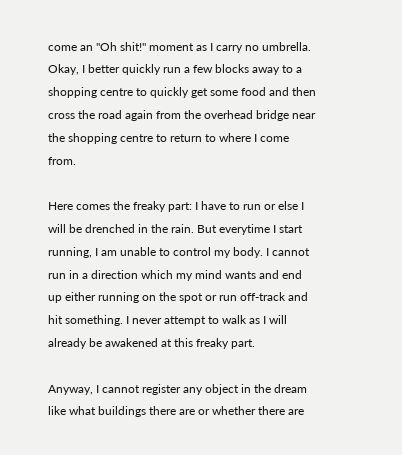come an "Oh shit!" moment as I carry no umbrella. Okay, I better quickly run a few blocks away to a shopping centre to quickly get some food and then cross the road again from the overhead bridge near the shopping centre to return to where I come from.

Here comes the freaky part: I have to run or else I will be drenched in the rain. But everytime I start running, I am unable to control my body. I cannot run in a direction which my mind wants and end up either running on the spot or run off-track and hit something. I never attempt to walk as I will already be awakened at this freaky part.

Anyway, I cannot register any object in the dream like what buildings there are or whether there are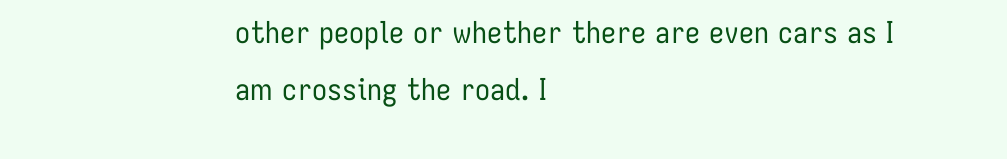other people or whether there are even cars as I am crossing the road. I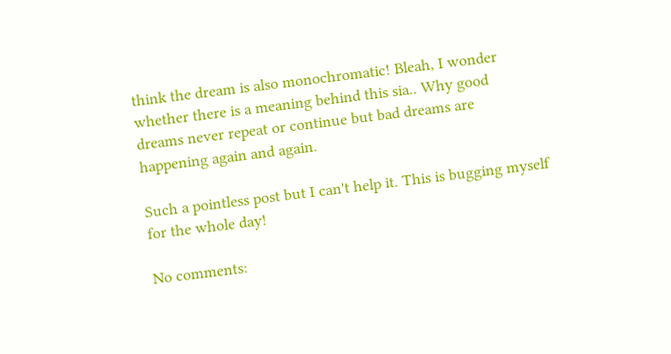think the dream is also monochromatic! Bleah, I wonder whether there is a meaning behind this sia.. Why good dreams never repeat or continue but bad dreams are happening again and again.

Such a pointless post but I can't help it. This is bugging myself for the whole day!

No comments: